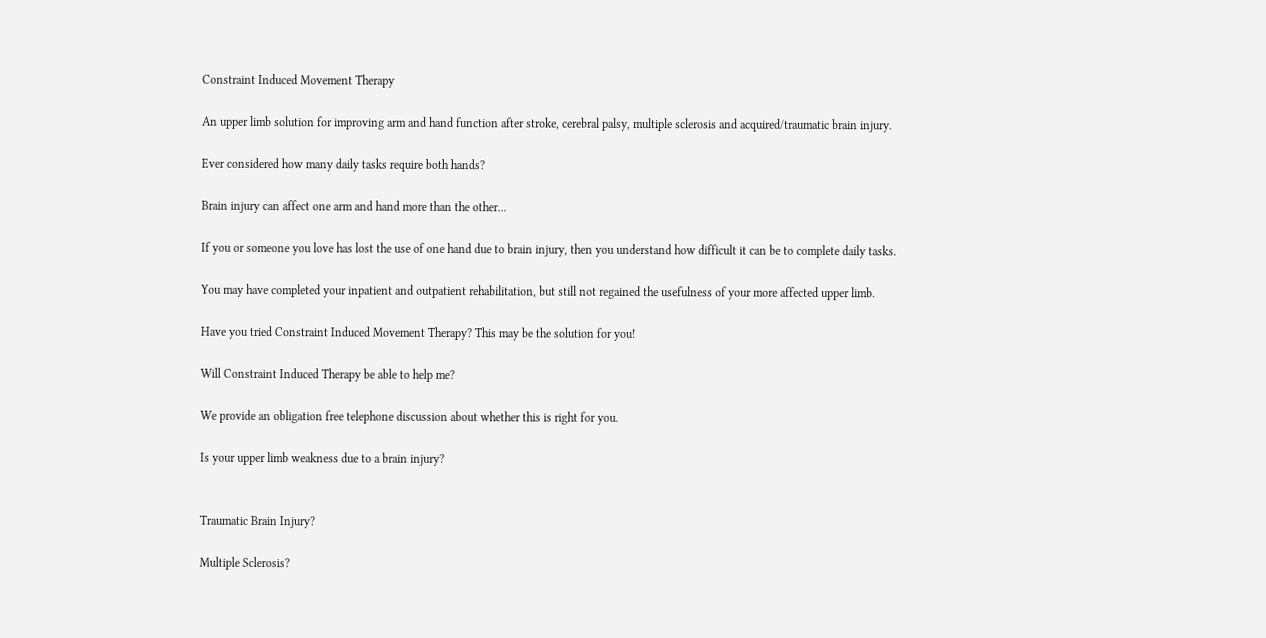Constraint Induced Movement Therapy

An upper limb solution for improving arm and hand function after stroke, cerebral palsy, multiple sclerosis and acquired/traumatic brain injury.

Ever considered how many daily tasks require both hands?

Brain injury can affect one arm and hand more than the other...

If you or someone you love has lost the use of one hand due to brain injury, then you understand how difficult it can be to complete daily tasks.

You may have completed your inpatient and outpatient rehabilitation, but still not regained the usefulness of your more affected upper limb.

Have you tried Constraint Induced Movement Therapy? This may be the solution for you!

Will Constraint Induced Therapy be able to help me?

We provide an obligation free telephone discussion about whether this is right for you.

Is your upper limb weakness due to a brain injury?


Traumatic Brain Injury?

Multiple Sclerosis?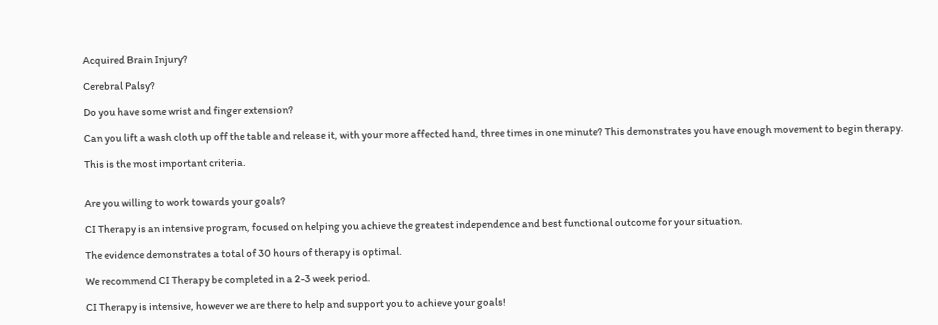Acquired Brain Injury?

Cerebral Palsy?

Do you have some wrist and finger extension?

Can you lift a wash cloth up off the table and release it, with your more affected hand, three times in one minute? This demonstrates you have enough movement to begin therapy.

This is the most important criteria.


Are you willing to work towards your goals?

CI Therapy is an intensive program, focused on helping you achieve the greatest independence and best functional outcome for your situation.

The evidence demonstrates a total of 30 hours of therapy is optimal.

We recommend CI Therapy be completed in a 2-3 week period.

CI Therapy is intensive, however we are there to help and support you to achieve your goals!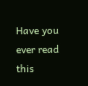Have you ever read this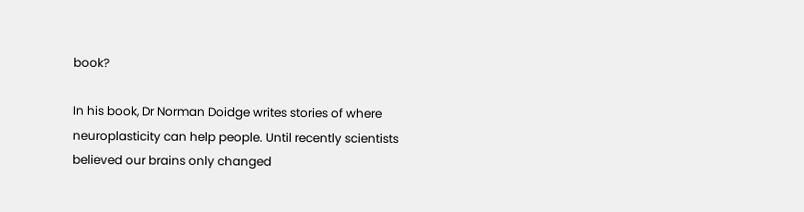book?

In his book, Dr Norman Doidge writes stories of where neuroplasticity can help people. Until recently scientists believed our brains only changed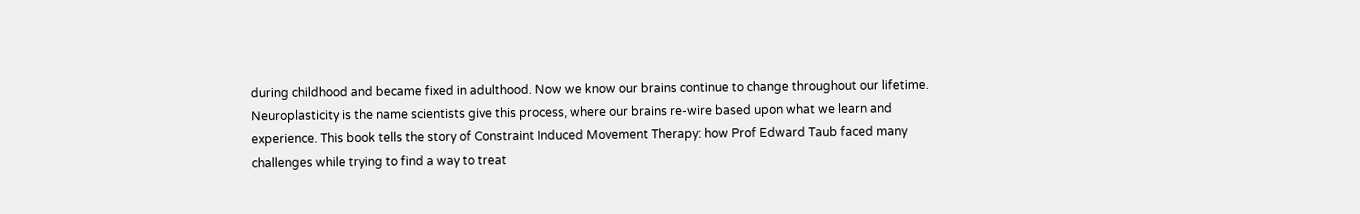during childhood and became fixed in adulthood. Now we know our brains continue to change throughout our lifetime. Neuroplasticity is the name scientists give this process, where our brains re-wire based upon what we learn and experience. This book tells the story of Constraint Induced Movement Therapy: how Prof Edward Taub faced many challenges while trying to find a way to treat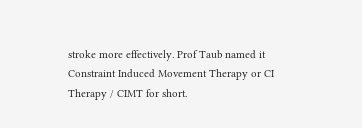stroke more effectively. Prof Taub named it Constraint Induced Movement Therapy or CI Therapy / CIMT for short.